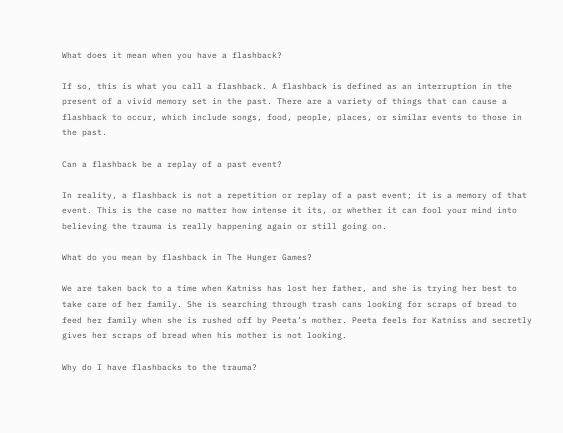What does it mean when you have a flashback?

If so, this is what you call a flashback. A flashback is defined as an interruption in the present of a vivid memory set in the past. There are a variety of things that can cause a flashback to occur, which include songs, food, people, places, or similar events to those in the past.

Can a flashback be a replay of a past event?

In reality, a flashback is not a repetition or replay of a past event; it is a memory of that event. This is the case no matter how intense it its, or whether it can fool your mind into believing the trauma is really happening again or still going on.

What do you mean by flashback in The Hunger Games?

We are taken back to a time when Katniss has lost her father, and she is trying her best to take care of her family. She is searching through trash cans looking for scraps of bread to feed her family when she is rushed off by Peeta’s mother. Peeta feels for Katniss and secretly gives her scraps of bread when his mother is not looking.

Why do I have flashbacks to the trauma?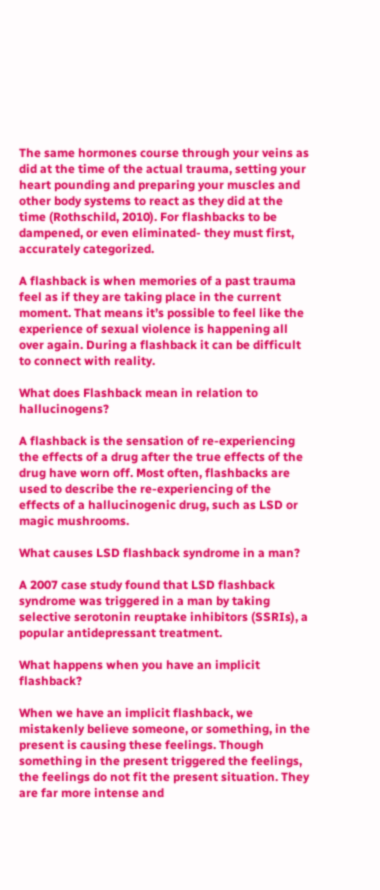The same hormones course through your veins as did at the time of the actual trauma, setting your heart pounding and preparing your muscles and other body systems to react as they did at the time (Rothschild, 2010). For flashbacks to be dampened, or even eliminated- they must first, accurately categorized.

A flashback is when memories of a past trauma feel as if they are taking place in the current moment. That means it’s possible to feel like the experience of sexual violence is happening all over again. During a flashback it can be difficult to connect with reality.

What does Flashback mean in relation to hallucinogens?

A flashback is the sensation of re-experiencing the effects of a drug after the true effects of the drug have worn off. Most often, flashbacks are used to describe the re-experiencing of the effects of a hallucinogenic drug, such as LSD or magic mushrooms.

What causes LSD flashback syndrome in a man?

A 2007 case study found that LSD flashback syndrome was triggered in a man by taking selective serotonin reuptake inhibitors (SSRIs), a popular antidepressant treatment.

What happens when you have an implicit flashback?

When we have an implicit flashback, we mistakenly believe someone, or something, in the present is causing these feelings. Though something in the present triggered the feelings, the feelings do not fit the present situation. They are far more intense and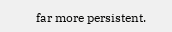far more persistent.